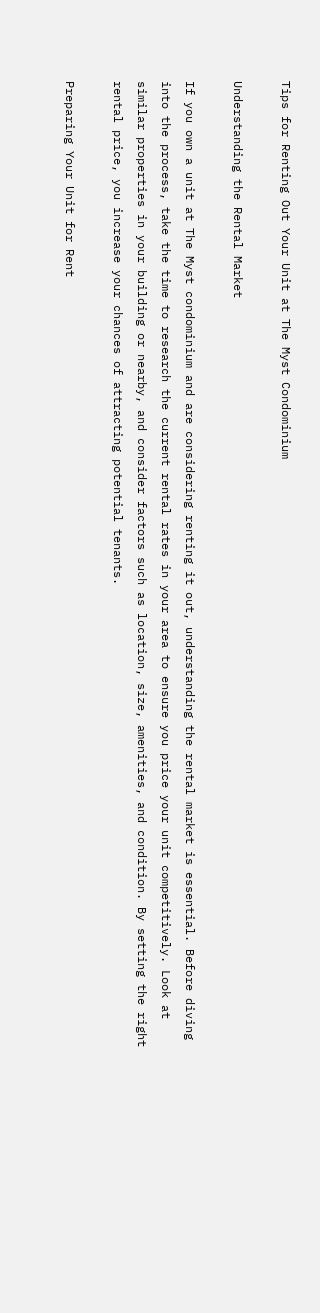Tips for Renting Out Your Unit at The Myst Condominium

Understanding the Rental Market

If you own a unit at The Myst condominium and are considering renting it out, understanding the rental market is essential. Before diving into the process, take the time to research the current rental rates in your area to ensure you price your unit competitively. Look at similar properties in your building or nearby, and consider factors such as location, size, amenities, and condition. By setting the right rental price, you increase your chances of attracting potential tenants.

Preparing Your Unit for Rent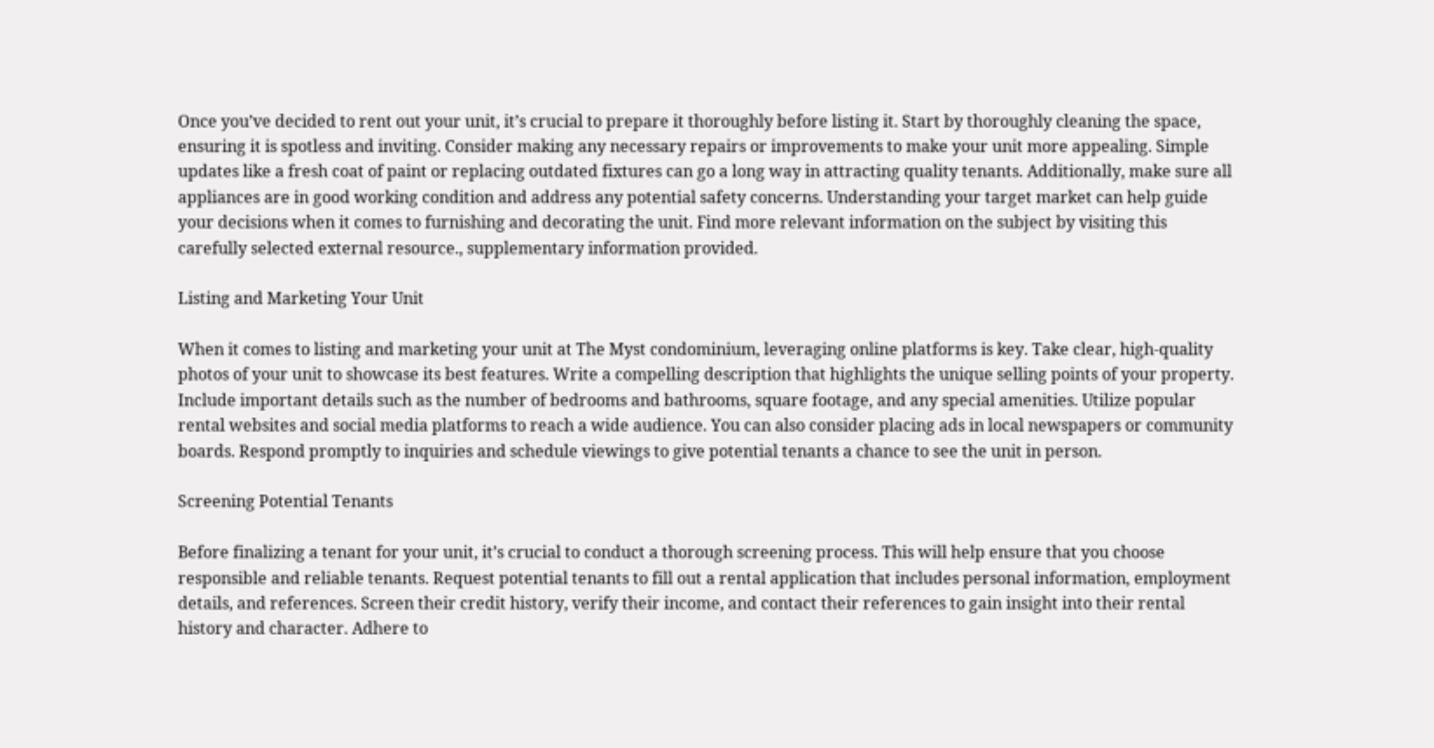Once you’ve decided to rent out your unit, it’s crucial to prepare it thoroughly before listing it. Start by thoroughly cleaning the space, ensuring it is spotless and inviting. Consider making any necessary repairs or improvements to make your unit more appealing. Simple updates like a fresh coat of paint or replacing outdated fixtures can go a long way in attracting quality tenants. Additionally, make sure all appliances are in good working condition and address any potential safety concerns. Understanding your target market can help guide your decisions when it comes to furnishing and decorating the unit. Find more relevant information on the subject by visiting this carefully selected external resource., supplementary information provided.

Listing and Marketing Your Unit

When it comes to listing and marketing your unit at The Myst condominium, leveraging online platforms is key. Take clear, high-quality photos of your unit to showcase its best features. Write a compelling description that highlights the unique selling points of your property. Include important details such as the number of bedrooms and bathrooms, square footage, and any special amenities. Utilize popular rental websites and social media platforms to reach a wide audience. You can also consider placing ads in local newspapers or community boards. Respond promptly to inquiries and schedule viewings to give potential tenants a chance to see the unit in person.

Screening Potential Tenants

Before finalizing a tenant for your unit, it’s crucial to conduct a thorough screening process. This will help ensure that you choose responsible and reliable tenants. Request potential tenants to fill out a rental application that includes personal information, employment details, and references. Screen their credit history, verify their income, and contact their references to gain insight into their rental history and character. Adhere to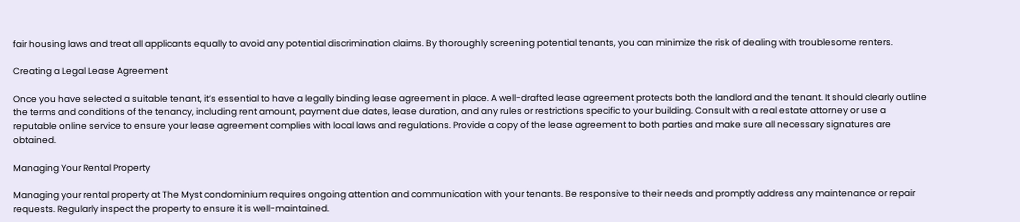fair housing laws and treat all applicants equally to avoid any potential discrimination claims. By thoroughly screening potential tenants, you can minimize the risk of dealing with troublesome renters.

Creating a Legal Lease Agreement

Once you have selected a suitable tenant, it’s essential to have a legally binding lease agreement in place. A well-drafted lease agreement protects both the landlord and the tenant. It should clearly outline the terms and conditions of the tenancy, including rent amount, payment due dates, lease duration, and any rules or restrictions specific to your building. Consult with a real estate attorney or use a reputable online service to ensure your lease agreement complies with local laws and regulations. Provide a copy of the lease agreement to both parties and make sure all necessary signatures are obtained.

Managing Your Rental Property

Managing your rental property at The Myst condominium requires ongoing attention and communication with your tenants. Be responsive to their needs and promptly address any maintenance or repair requests. Regularly inspect the property to ensure it is well-maintained.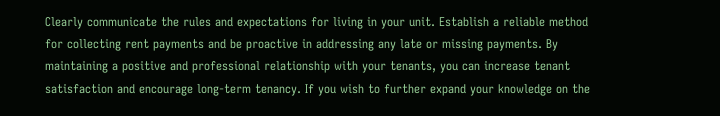Clearly communicate the rules and expectations for living in your unit. Establish a reliable method for collecting rent payments and be proactive in addressing any late or missing payments. By maintaining a positive and professional relationship with your tenants, you can increase tenant satisfaction and encourage long-term tenancy. If you wish to further expand your knowledge on the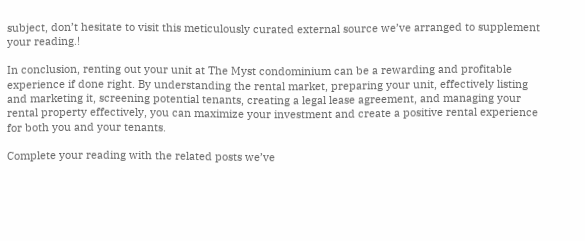subject, don’t hesitate to visit this meticulously curated external source we’ve arranged to supplement your reading.!

In conclusion, renting out your unit at The Myst condominium can be a rewarding and profitable experience if done right. By understanding the rental market, preparing your unit, effectively listing and marketing it, screening potential tenants, creating a legal lease agreement, and managing your rental property effectively, you can maximize your investment and create a positive rental experience for both you and your tenants.

Complete your reading with the related posts we’ve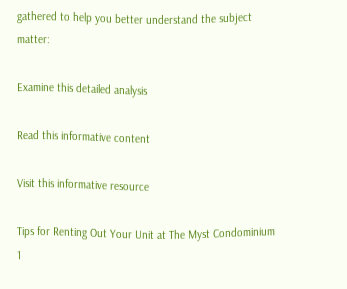gathered to help you better understand the subject matter:

Examine this detailed analysis

Read this informative content

Visit this informative resource

Tips for Renting Out Your Unit at The Myst Condominium 1